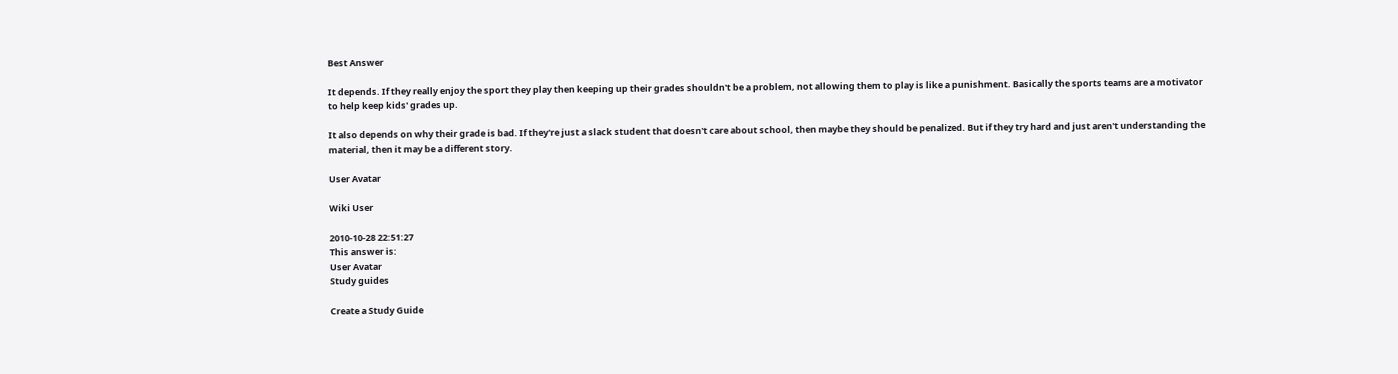Best Answer

It depends. If they really enjoy the sport they play then keeping up their grades shouldn't be a problem, not allowing them to play is like a punishment. Basically the sports teams are a motivator to help keep kids' grades up.

It also depends on why their grade is bad. If they're just a slack student that doesn't care about school, then maybe they should be penalized. But if they try hard and just aren't understanding the material, then it may be a different story.

User Avatar

Wiki User

2010-10-28 22:51:27
This answer is:
User Avatar
Study guides

Create a Study Guide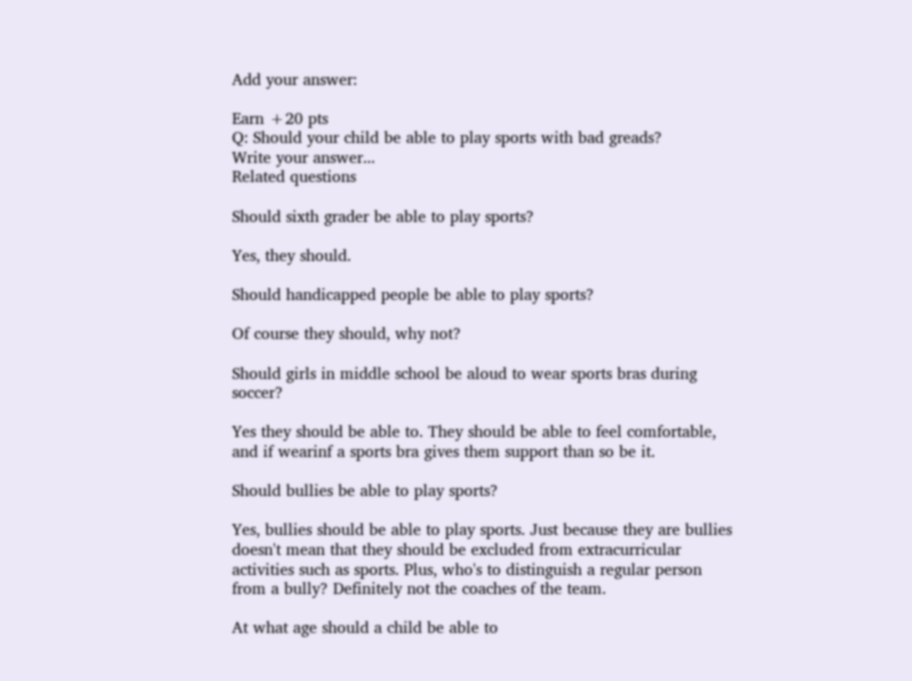Add your answer:

Earn +20 pts
Q: Should your child be able to play sports with bad greads?
Write your answer...
Related questions

Should sixth grader be able to play sports?

Yes, they should.

Should handicapped people be able to play sports?

Of course they should, why not?

Should girls in middle school be aloud to wear sports bras during soccer?

Yes they should be able to. They should be able to feel comfortable, and if wearinf a sports bra gives them support than so be it.

Should bullies be able to play sports?

Yes, bullies should be able to play sports. Just because they are bullies doesn't mean that they should be excluded from extracurricular activities such as sports. Plus, who's to distinguish a regular person from a bully? Definitely not the coaches of the team.

At what age should a child be able to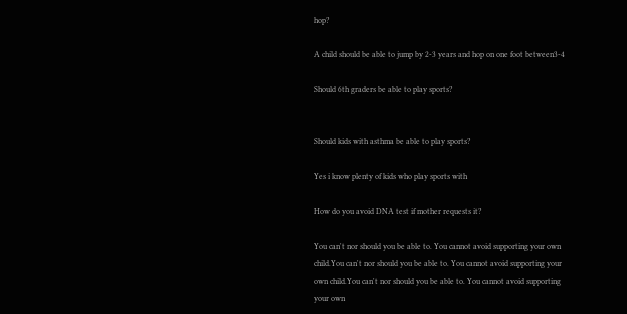hop?

A child should be able to jump by 2-3 years and hop on one foot between3-4

Should 6th graders be able to play sports?


Should kids with asthma be able to play sports?

Yes i know plenty of kids who play sports with

How do you avoid DNA test if mother requests it?

You can't nor should you be able to. You cannot avoid supporting your own child.You can't nor should you be able to. You cannot avoid supporting your own child.You can't nor should you be able to. You cannot avoid supporting your own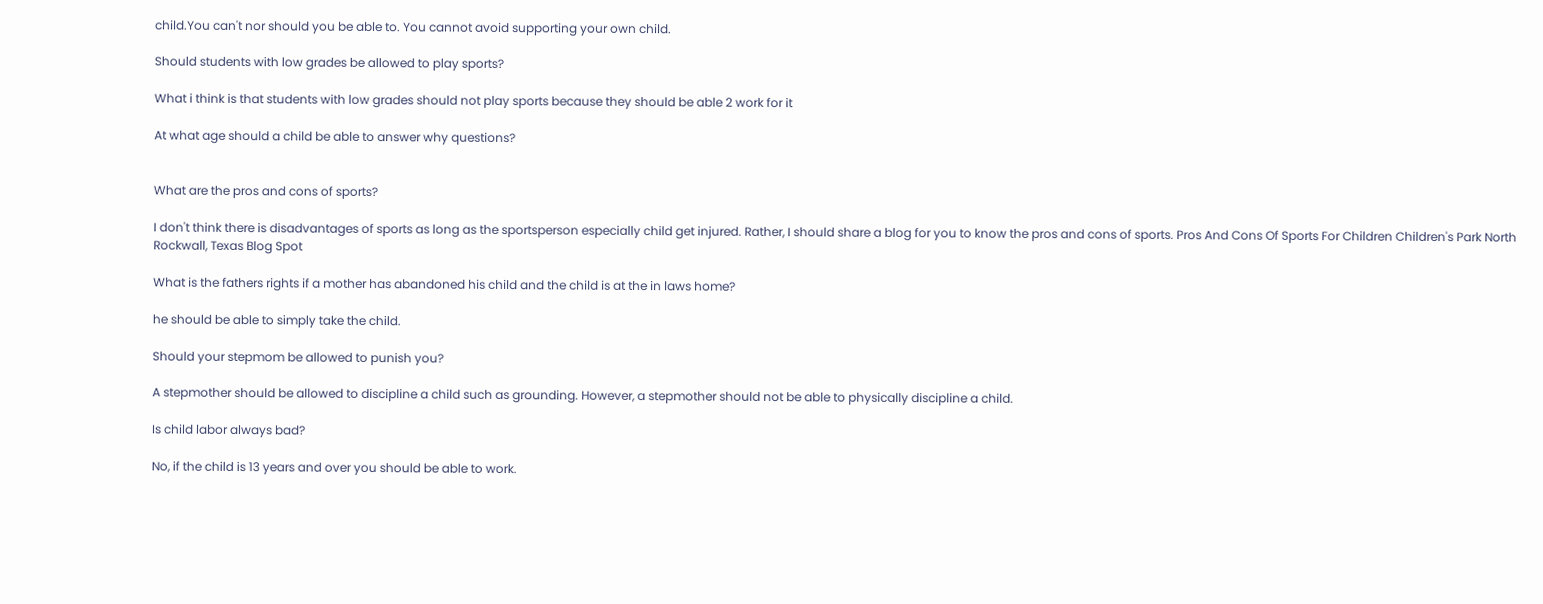child.You can't nor should you be able to. You cannot avoid supporting your own child.

Should students with low grades be allowed to play sports?

What i think is that students with low grades should not play sports because they should be able 2 work for it

At what age should a child be able to answer why questions?


What are the pros and cons of sports?

I don't think there is disadvantages of sports as long as the sportsperson especially child get injured. Rather, I should share a blog for you to know the pros and cons of sports. Pros And Cons Of Sports For Children Children's Park North Rockwall, Texas Blog Spot

What is the fathers rights if a mother has abandoned his child and the child is at the in laws home?

he should be able to simply take the child.

Should your stepmom be allowed to punish you?

A stepmother should be allowed to discipline a child such as grounding. However, a stepmother should not be able to physically discipline a child.

Is child labor always bad?

No, if the child is 13 years and over you should be able to work.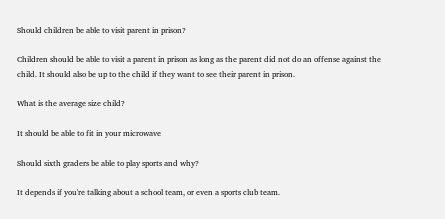Should children be able to visit parent in prison?

Children should be able to visit a parent in prison as long as the parent did not do an offense against the child. It should also be up to the child if they want to see their parent in prison.

What is the average size child?

It should be able to fit in your microwave

Should sixth graders be able to play sports and why?

It depends if you're talking about a school team, or even a sports club team.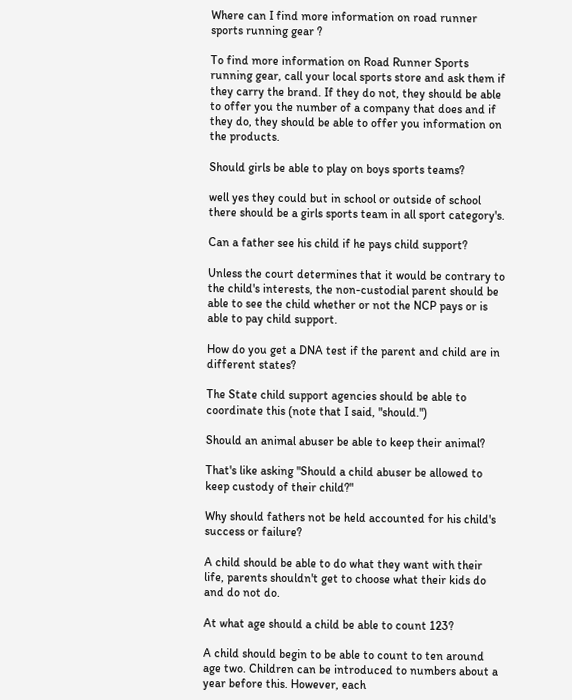Where can I find more information on road runner sports running gear ?

To find more information on Road Runner Sports running gear, call your local sports store and ask them if they carry the brand. If they do not, they should be able to offer you the number of a company that does and if they do, they should be able to offer you information on the products.

Should girls be able to play on boys sports teams?

well yes they could but in school or outside of school there should be a girls sports team in all sport category's.

Can a father see his child if he pays child support?

Unless the court determines that it would be contrary to the child's interests, the non-custodial parent should be able to see the child whether or not the NCP pays or is able to pay child support.

How do you get a DNA test if the parent and child are in different states?

The State child support agencies should be able to coordinate this (note that I said, "should.")

Should an animal abuser be able to keep their animal?

That's like asking "Should a child abuser be allowed to keep custody of their child?"

Why should fathers not be held accounted for his child's success or failure?

A child should be able to do what they want with their life, parents shouldn't get to choose what their kids do and do not do.

At what age should a child be able to count 123?

A child should begin to be able to count to ten around age two. Children can be introduced to numbers about a year before this. However, each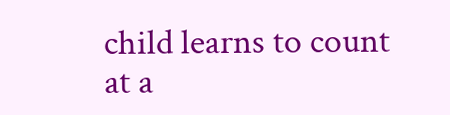child learns to count at a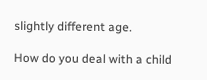slightly different age.

How do you deal with a child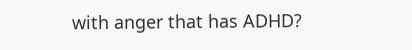with anger that has ADHD?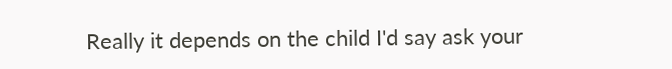Really it depends on the child I'd say ask your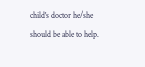child's doctor he/she should be able to help.